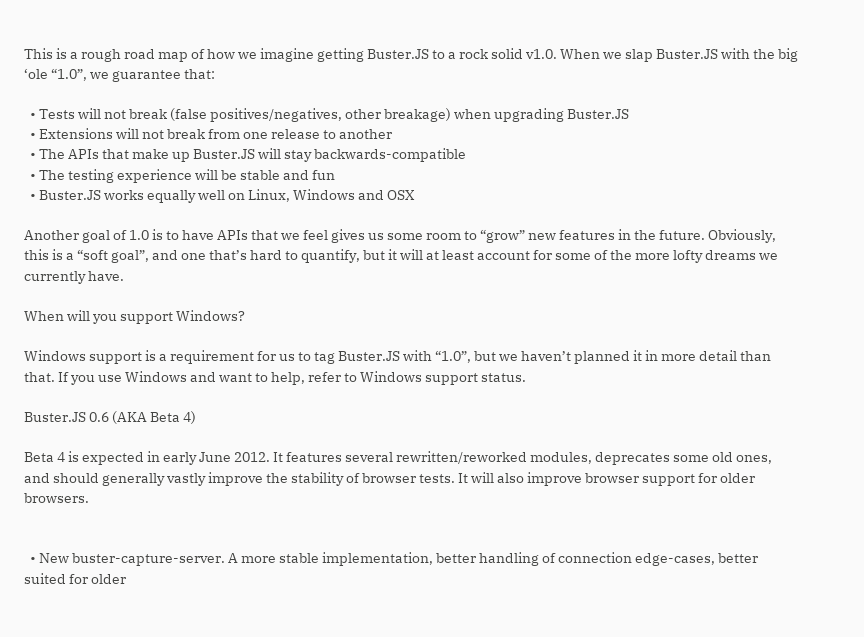This is a rough road map of how we imagine getting Buster.JS to a rock solid v1.0. When we slap Buster.JS with the big ‘ole “1.0”, we guarantee that:

  • Tests will not break (false positives/negatives, other breakage) when upgrading Buster.JS
  • Extensions will not break from one release to another
  • The APIs that make up Buster.JS will stay backwards-compatible
  • The testing experience will be stable and fun
  • Buster.JS works equally well on Linux, Windows and OSX

Another goal of 1.0 is to have APIs that we feel gives us some room to “grow” new features in the future. Obviously, this is a “soft goal”, and one that’s hard to quantify, but it will at least account for some of the more lofty dreams we currently have.

When will you support Windows?

Windows support is a requirement for us to tag Buster.JS with “1.0”, but we haven’t planned it in more detail than that. If you use Windows and want to help, refer to Windows support status.

Buster.JS 0.6 (AKA Beta 4)

Beta 4 is expected in early June 2012. It features several rewritten/reworked modules, deprecates some old ones, and should generally vastly improve the stability of browser tests. It will also improve browser support for older browsers.


  • New buster-capture-server. A more stable implementation, better handling of connection edge-cases, better suited for older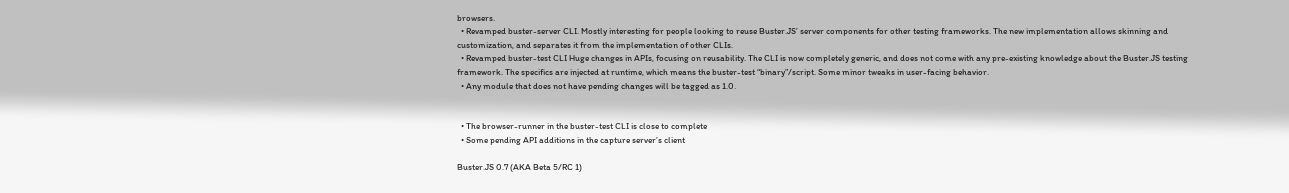browsers.
  • Revamped buster-server CLI. Mostly interesting for people looking to reuse Buster.JS’ server components for other testing frameworks. The new implementation allows skinning and customization, and separates it from the implementation of other CLIs.
  • Revamped buster-test CLI Huge changes in APIs, focusing on reusability. The CLI is now completely generic, and does not come with any pre-existing knowledge about the Buster.JS testing framework. The specifics are injected at runtime, which means the buster-test “binary”/script. Some minor tweaks in user-facing behavior.
  • Any module that does not have pending changes will be tagged as 1.0.


  • The browser-runner in the buster-test CLI is close to complete
  • Some pending API additions in the capture server’s client

Buster.JS 0.7 (AKA Beta 5/RC 1)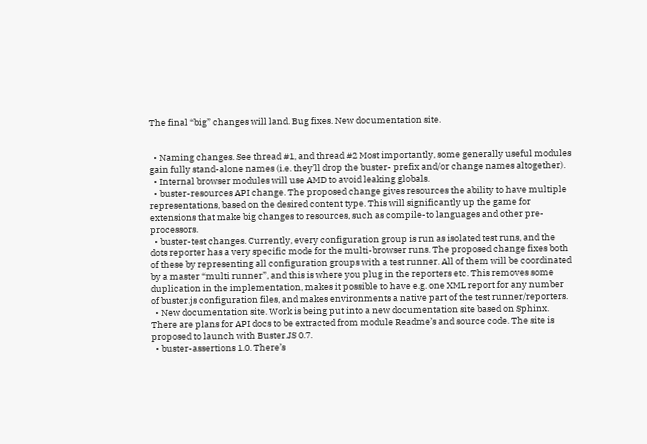The final “big” changes will land. Bug fixes. New documentation site.


  • Naming changes. See thread #1, and thread #2 Most importantly, some generally useful modules gain fully stand-alone names (i.e. they’ll drop the buster- prefix and/or change names altogether).
  • Internal browser modules will use AMD to avoid leaking globals.
  • buster-resources API change. The proposed change gives resources the ability to have multiple representations, based on the desired content type. This will significantly up the game for extensions that make big changes to resources, such as compile-to languages and other pre-processors.
  • buster-test changes. Currently, every configuration group is run as isolated test runs, and the dots reporter has a very specific mode for the multi-browser runs. The proposed change fixes both of these by representing all configuration groups with a test runner. All of them will be coordinated by a master “multi runner”, and this is where you plug in the reporters etc. This removes some duplication in the implementation, makes it possible to have e.g. one XML report for any number of buster.js configuration files, and makes environments a native part of the test runner/reporters.
  • New documentation site. Work is being put into a new documentation site based on Sphinx. There are plans for API docs to be extracted from module Readme’s and source code. The site is proposed to launch with Buster.JS 0.7.
  • buster-assertions 1.0. There’s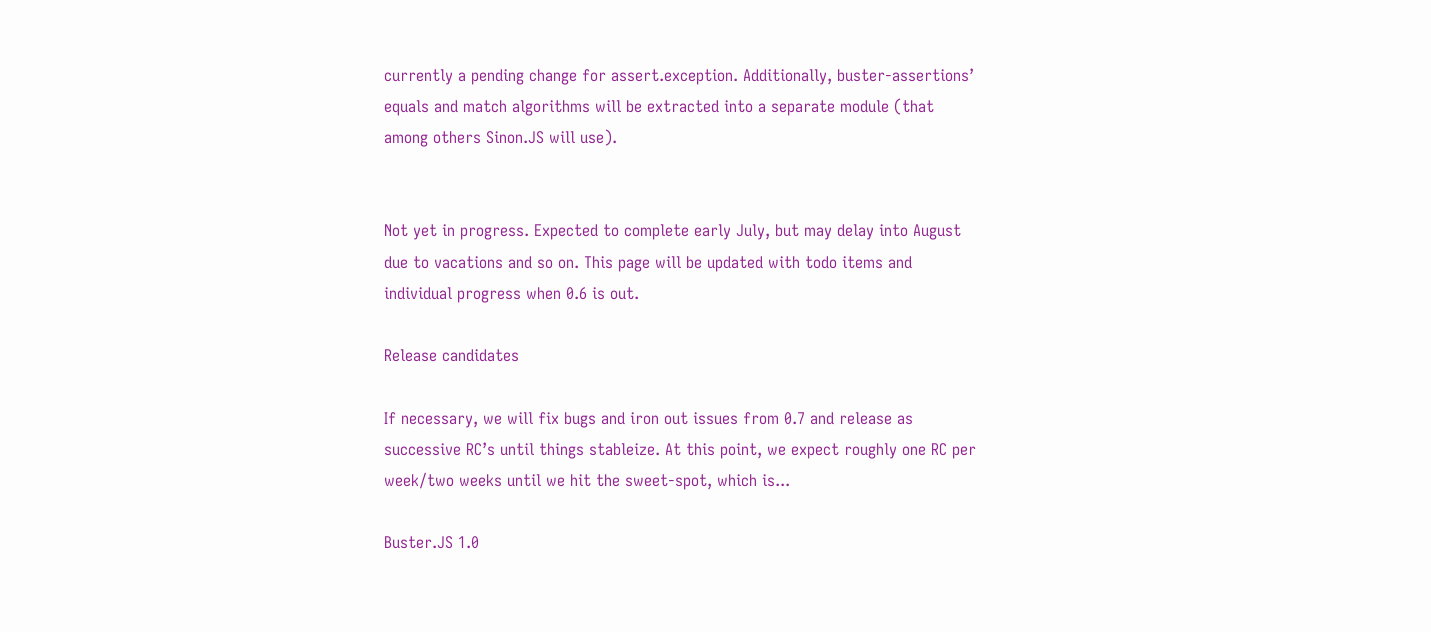currently a pending change for assert.exception. Additionally, buster-assertions’ equals and match algorithms will be extracted into a separate module (that among others Sinon.JS will use).


Not yet in progress. Expected to complete early July, but may delay into August due to vacations and so on. This page will be updated with todo items and individual progress when 0.6 is out.

Release candidates

If necessary, we will fix bugs and iron out issues from 0.7 and release as successive RC’s until things stableize. At this point, we expect roughly one RC per week/two weeks until we hit the sweet-spot, which is...

Buster.JS 1.0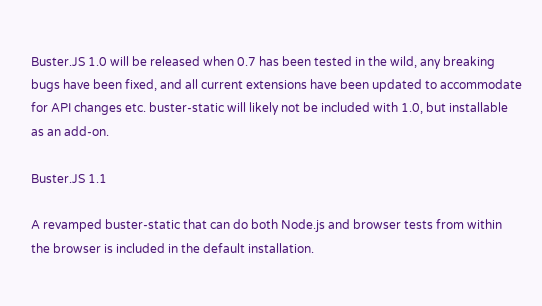Buster.JS 1.0 will be released when 0.7 has been tested in the wild, any breaking bugs have been fixed, and all current extensions have been updated to accommodate for API changes etc. buster-static will likely not be included with 1.0, but installable as an add-on.

Buster.JS 1.1

A revamped buster-static that can do both Node.js and browser tests from within the browser is included in the default installation.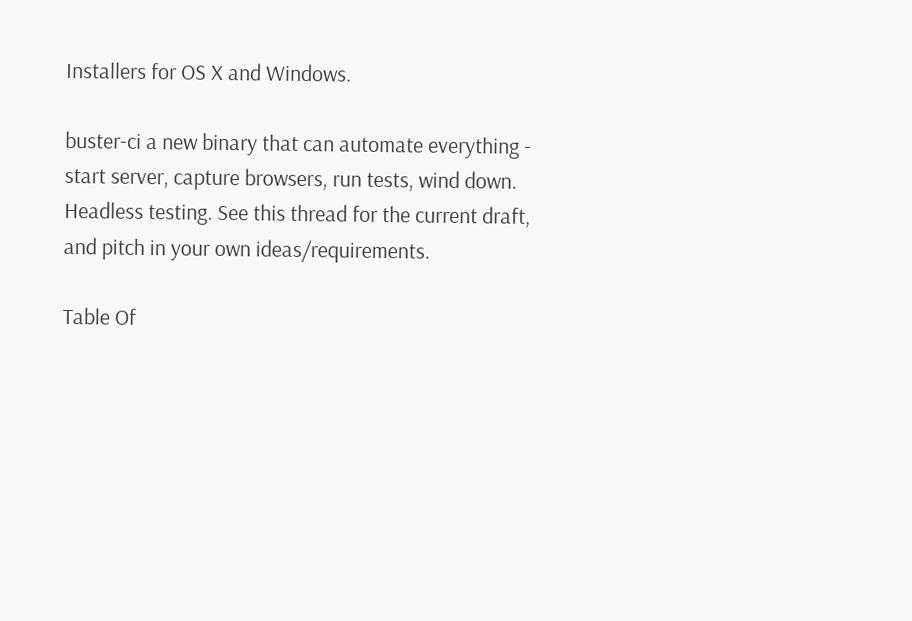Installers for OS X and Windows.

buster-ci a new binary that can automate everything - start server, capture browsers, run tests, wind down. Headless testing. See this thread for the current draft, and pitch in your own ideas/requirements.

Table Of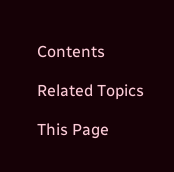Contents

Related Topics

This Page